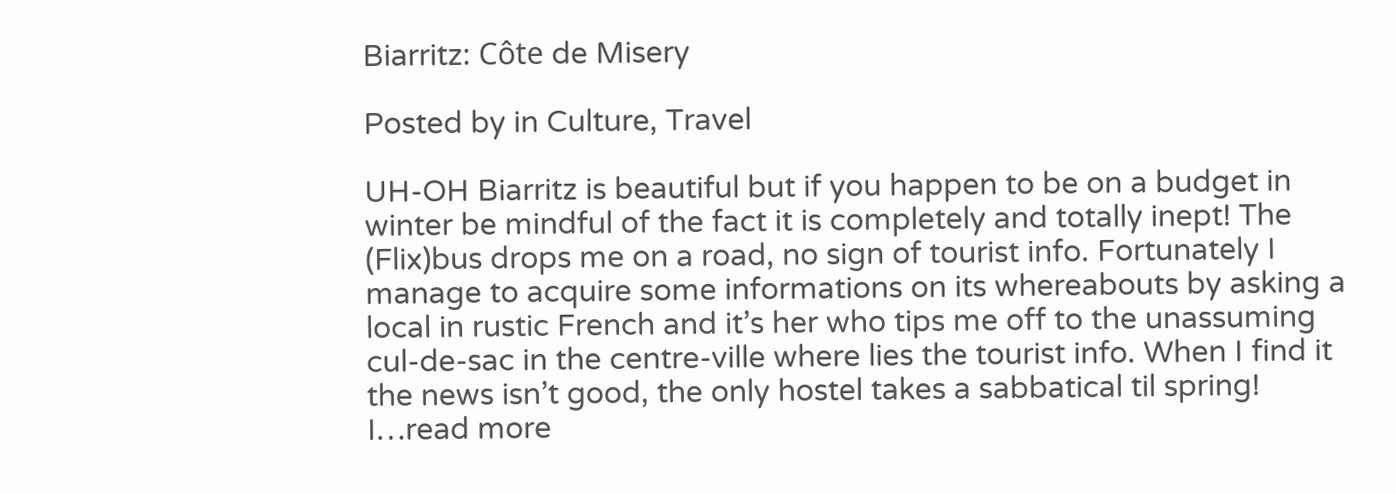Biarritz: Côte de Misery

Posted by in Culture, Travel

UH-OH Biarritz is beautiful but if you happen to be on a budget in winter be mindful of the fact it is completely and totally inept! The (Flix)bus drops me on a road, no sign of tourist info. Fortunately I manage to acquire some informations on its whereabouts by asking a local in rustic French and it’s her who tips me off to the unassuming cul-de-sac in the centre-ville where lies the tourist info. When I find it the news isn’t good, the only hostel takes a sabbatical til spring! I…read more